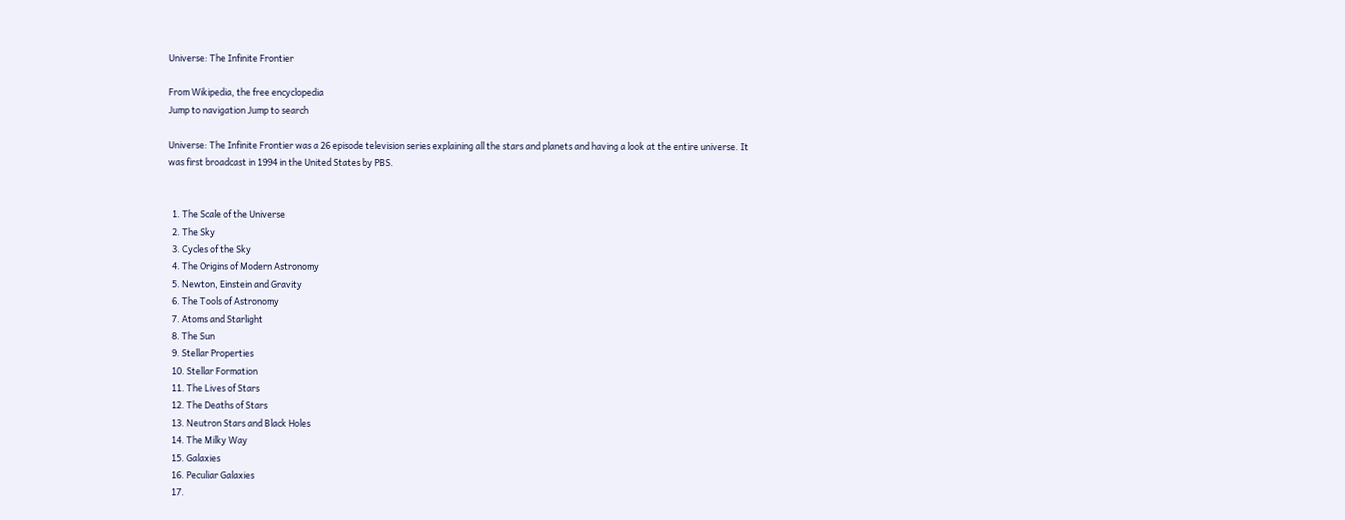Universe: The Infinite Frontier

From Wikipedia, the free encyclopedia
Jump to navigation Jump to search

Universe: The Infinite Frontier was a 26 episode television series explaining all the stars and planets and having a look at the entire universe. It was first broadcast in 1994 in the United States by PBS.


  1. The Scale of the Universe
  2. The Sky
  3. Cycles of the Sky
  4. The Origins of Modern Astronomy
  5. Newton, Einstein and Gravity
  6. The Tools of Astronomy
  7. Atoms and Starlight
  8. The Sun
  9. Stellar Properties
  10. Stellar Formation
  11. The Lives of Stars
  12. The Deaths of Stars
  13. Neutron Stars and Black Holes
  14. The Milky Way
  15. Galaxies
  16. Peculiar Galaxies
  17.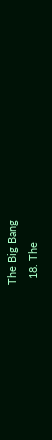The Big Bang
  18. The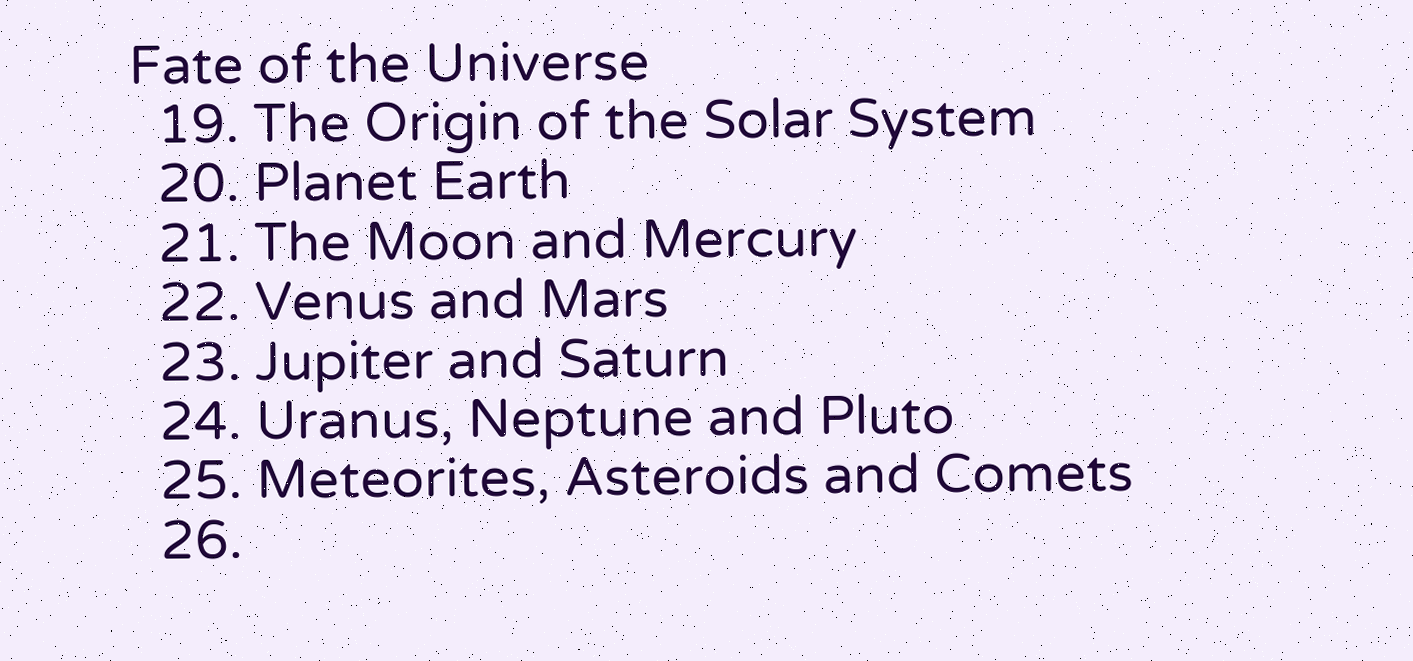Fate of the Universe
  19. The Origin of the Solar System
  20. Planet Earth
  21. The Moon and Mercury
  22. Venus and Mars
  23. Jupiter and Saturn
  24. Uranus, Neptune and Pluto
  25. Meteorites, Asteroids and Comets
  26.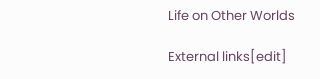Life on Other Worlds

External links[edit]